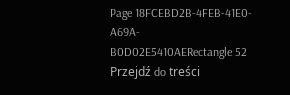Page 18FCEBD2B-4FEB-41E0-A69A-B0D02E5410AERectangle 52 Przejdź do treści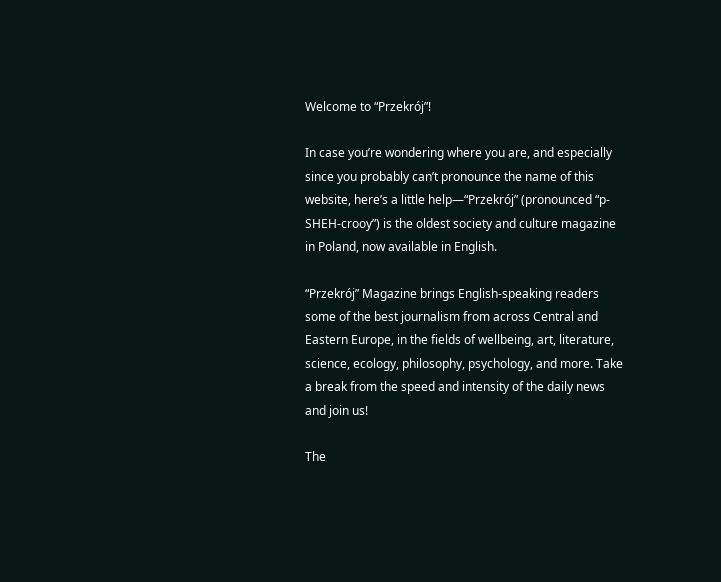Welcome to “Przekrój”!

In case you’re wondering where you are, and especially since you probably can’t pronounce the name of this website, here’s a little help—“Przekrój” (pronounced “p-SHEH-crooy”) is the oldest society and culture magazine in Poland, now available in English.

“Przekrój” Magazine brings English-speaking readers some of the best journalism from across Central and Eastern Europe, in the fields of wellbeing, art, literature, science, ecology, philosophy, psychology, and more. Take a break from the speed and intensity of the daily news and join us!

The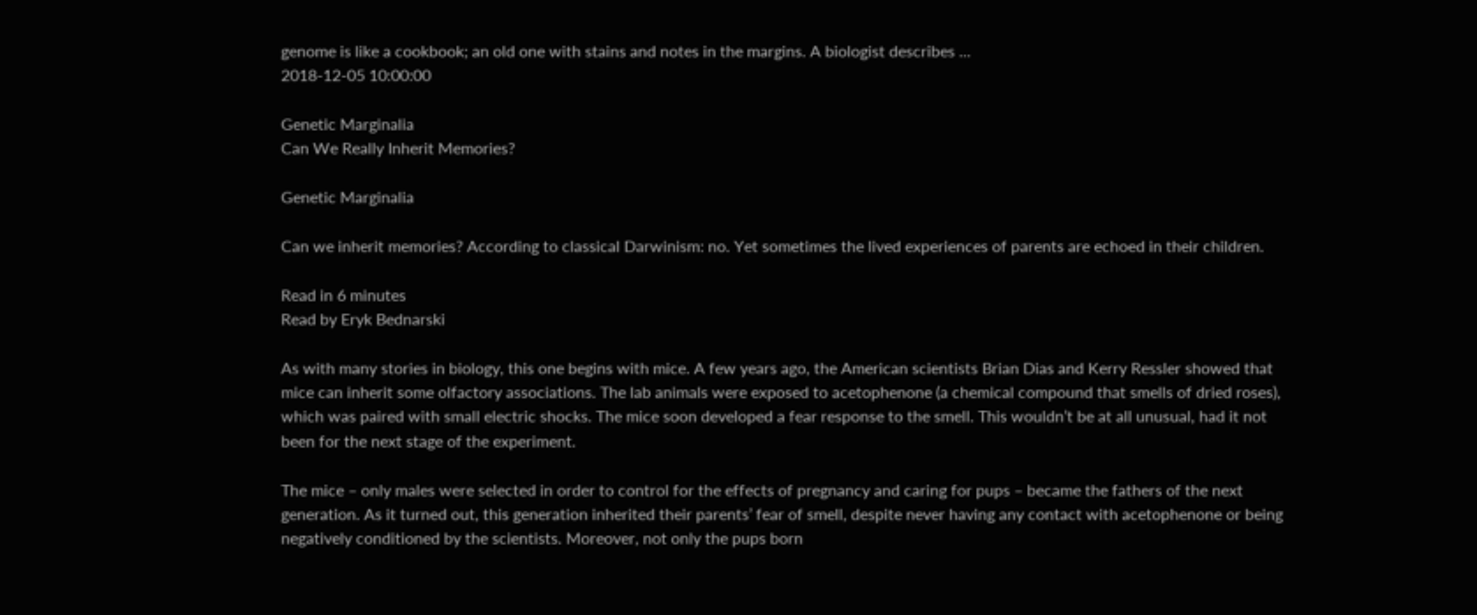genome is like a cookbook; an old one with stains and notes in the margins. A biologist describes ...
2018-12-05 10:00:00

Genetic Marginalia
Can We Really Inherit Memories?

Genetic Marginalia

Can we inherit memories? According to classical Darwinism: no. Yet sometimes the lived experiences of parents are echoed in their children.

Read in 6 minutes
Read by Eryk Bednarski

As with many stories in biology, this one begins with mice. A few years ago, the American scientists Brian Dias and Kerry Ressler showed that mice can inherit some olfactory associations. The lab animals were exposed to acetophenone (a chemical compound that smells of dried roses), which was paired with small electric shocks. The mice soon developed a fear response to the smell. This wouldn’t be at all unusual, had it not been for the next stage of the experiment.

The mice – only males were selected in order to control for the effects of pregnancy and caring for pups – became the fathers of the next generation. As it turned out, this generation inherited their parents’ fear of smell, despite never having any contact with acetophenone or being negatively conditioned by the scientists. Moreover, not only the pups born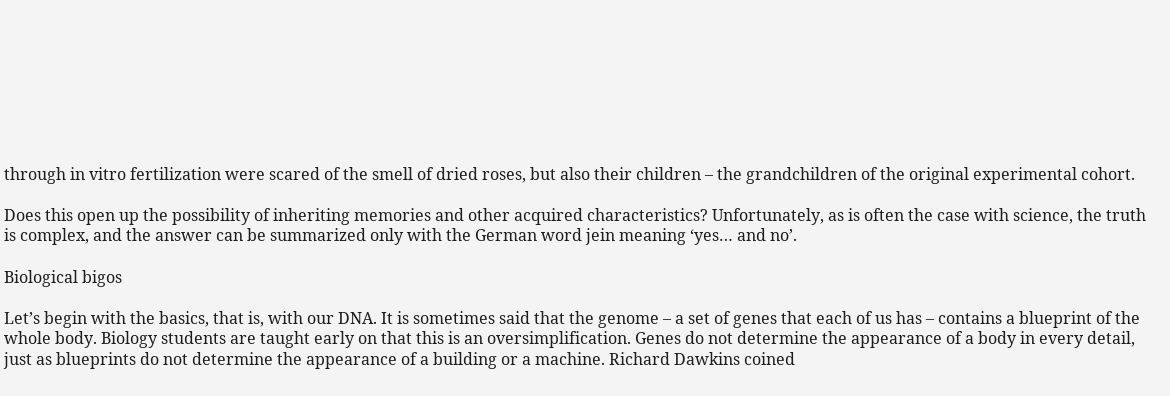through in vitro fertilization were scared of the smell of dried roses, but also their children – the grandchildren of the original experimental cohort.

Does this open up the possibility of inheriting memories and other acquired characteristics? Unfortunately, as is often the case with science, the truth is complex, and the answer can be summarized only with the German word jein meaning ‘yes… and no’.

Biological bigos

Let’s begin with the basics, that is, with our DNA. It is sometimes said that the genome – a set of genes that each of us has – contains a blueprint of the whole body. Biology students are taught early on that this is an oversimplification. Genes do not determine the appearance of a body in every detail, just as blueprints do not determine the appearance of a building or a machine. Richard Dawkins coined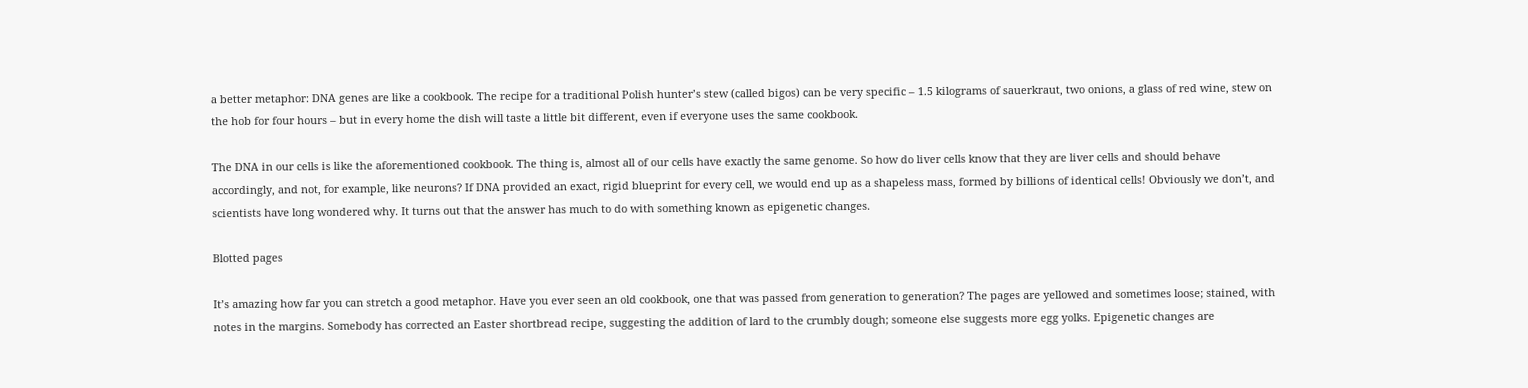a better metaphor: DNA genes are like a cookbook. The recipe for a traditional Polish hunter’s stew (called bigos) can be very specific – 1.5 kilograms of sauerkraut, two onions, a glass of red wine, stew on the hob for four hours – but in every home the dish will taste a little bit different, even if everyone uses the same cookbook.

The DNA in our cells is like the aforementioned cookbook. The thing is, almost all of our cells have exactly the same genome. So how do liver cells know that they are liver cells and should behave accordingly, and not, for example, like neurons? If DNA provided an exact, rigid blueprint for every cell, we would end up as a shapeless mass, formed by billions of identical cells! Obviously we don’t, and scientists have long wondered why. It turns out that the answer has much to do with something known as epigenetic changes.

Blotted pages

It’s amazing how far you can stretch a good metaphor. Have you ever seen an old cookbook, one that was passed from generation to generation? The pages are yellowed and sometimes loose; stained, with notes in the margins. Somebody has corrected an Easter shortbread recipe, suggesting the addition of lard to the crumbly dough; someone else suggests more egg yolks. Epigenetic changes are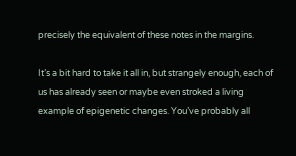precisely the equivalent of these notes in the margins.

It’s a bit hard to take it all in, but strangely enough, each of us has already seen or maybe even stroked a living example of epigenetic changes. You’ve probably all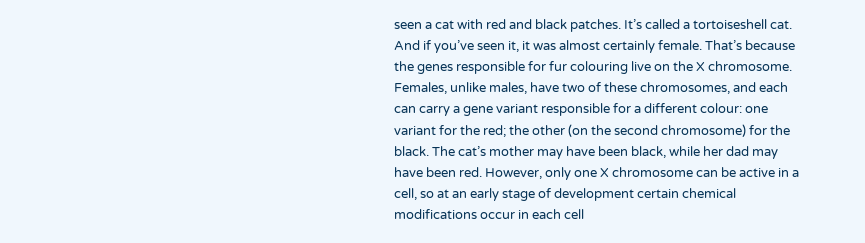seen a cat with red and black patches. It’s called a tortoiseshell cat. And if you’ve seen it, it was almost certainly female. That’s because the genes responsible for fur colouring live on the X chromosome. Females, unlike males, have two of these chromosomes, and each can carry a gene variant responsible for a different colour: one variant for the red; the other (on the second chromosome) for the black. The cat’s mother may have been black, while her dad may have been red. However, only one X chromosome can be active in a cell, so at an early stage of development certain chemical modifications occur in each cell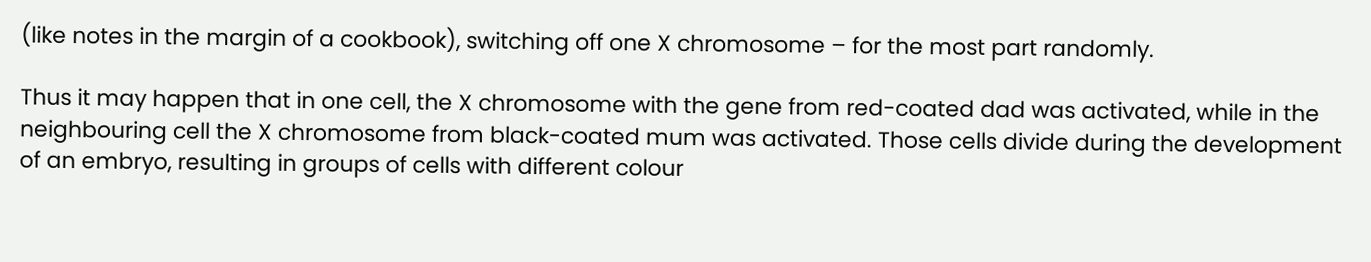(like notes in the margin of a cookbook), switching off one X chromosome – for the most part randomly.

Thus it may happen that in one cell, the X chromosome with the gene from red-coated dad was activated, while in the neighbouring cell the X chromosome from black-coated mum was activated. Those cells divide during the development of an embryo, resulting in groups of cells with different colour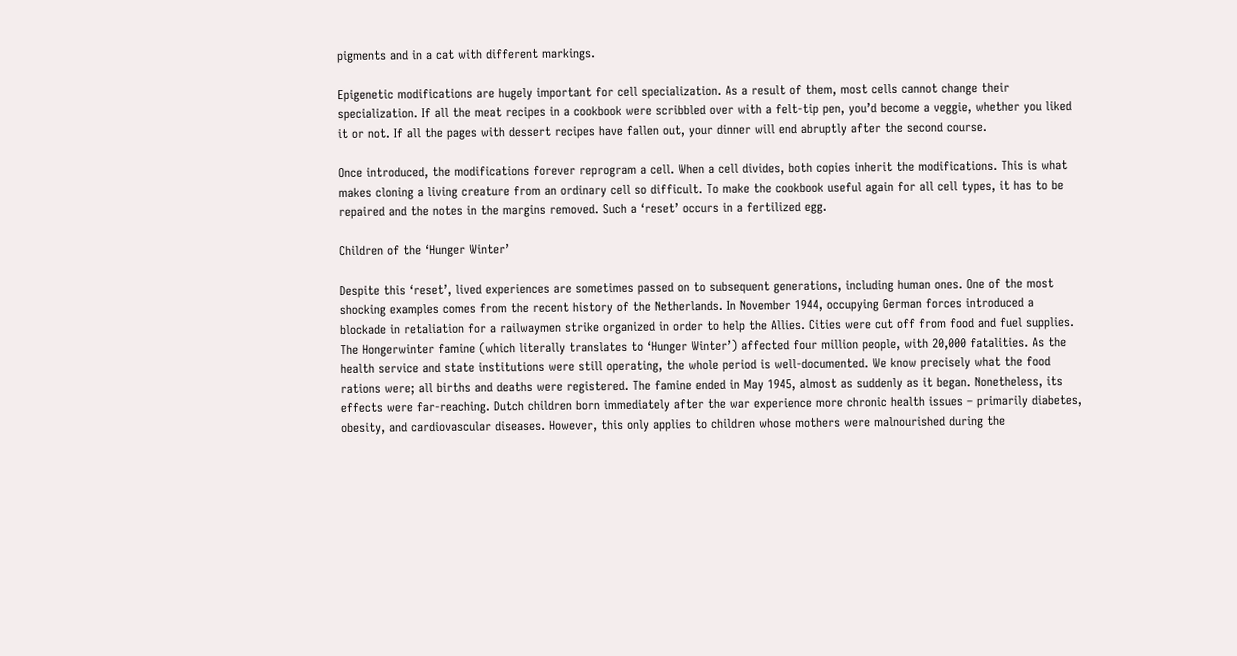pigments and in a cat with different markings.

Epigenetic modifications are hugely important for cell specialization. As a result of them, most cells cannot change their specialization. If all the meat recipes in a cookbook were scribbled over with a felt-tip pen, you’d become a veggie, whether you liked it or not. If all the pages with dessert recipes have fallen out, your dinner will end abruptly after the second course.

Once introduced, the modifications forever reprogram a cell. When a cell divides, both copies inherit the modifications. This is what makes cloning a living creature from an ordinary cell so difficult. To make the cookbook useful again for all cell types, it has to be repaired and the notes in the margins removed. Such a ‘reset’ occurs in a fertilized egg.

Children of the ‘Hunger Winter’

Despite this ‘reset’, lived experiences are sometimes passed on to subsequent generations, including human ones. One of the most shocking examples comes from the recent history of the Netherlands. In November 1944, occupying German forces introduced a blockade in retaliation for a railwaymen strike organized in order to help the Allies. Cities were cut off from food and fuel supplies. The Hongerwinter famine (which literally translates to ‘Hunger Winter’) affected four million people, with 20,000 fatalities. As the health service and state institutions were still operating, the whole period is well-documented. We know precisely what the food rations were; all births and deaths were registered. The famine ended in May 1945, almost as suddenly as it began. Nonetheless, its effects were far-reaching. Dutch children born immediately after the war experience more chronic health issues – primarily diabetes, obesity, and cardiovascular diseases. However, this only applies to children whose mothers were malnourished during the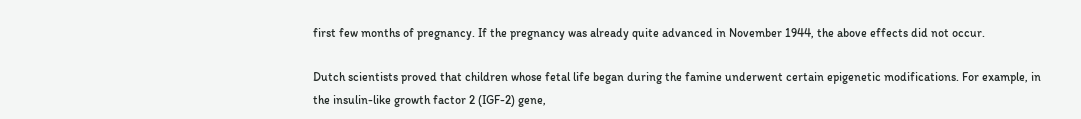first few months of pregnancy. If the pregnancy was already quite advanced in November 1944, the above effects did not occur.

Dutch scientists proved that children whose fetal life began during the famine underwent certain epigenetic modifications. For example, in the insulin-like growth factor 2 (IGF-2) gene,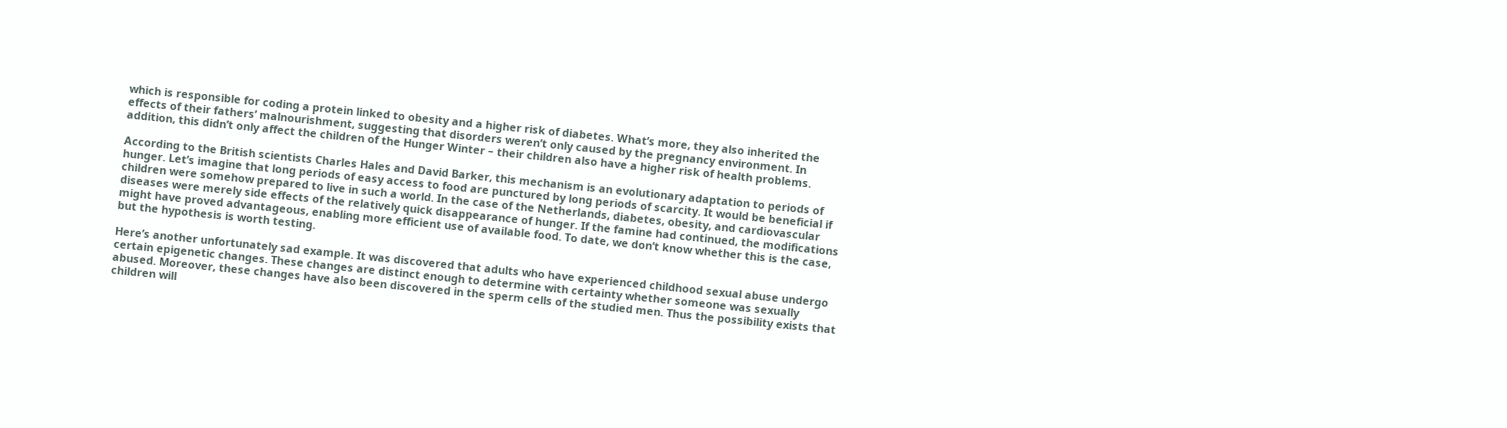which is responsible for coding a protein linked to obesity and a higher risk of diabetes. What’s more, they also inherited the effects of their fathers’ malnourishment, suggesting that disorders weren’t only caused by the pregnancy environment. In addition, this didn’t only affect the children of the Hunger Winter – their children also have a higher risk of health problems.

According to the British scientists Charles Hales and David Barker, this mechanism is an evolutionary adaptation to periods of hunger. Let’s imagine that long periods of easy access to food are punctured by long periods of scarcity. It would be beneficial if children were somehow prepared to live in such a world. In the case of the Netherlands, diabetes, obesity, and cardiovascular diseases were merely side effects of the relatively quick disappearance of hunger. If the famine had continued, the modifications might have proved advantageous, enabling more efficient use of available food. To date, we don’t know whether this is the case, but the hypothesis is worth testing.

Here’s another unfortunately sad example. It was discovered that adults who have experienced childhood sexual abuse undergo certain epigenetic changes. These changes are distinct enough to determine with certainty whether someone was sexually abused. Moreover, these changes have also been discovered in the sperm cells of the studied men. Thus the possibility exists that children will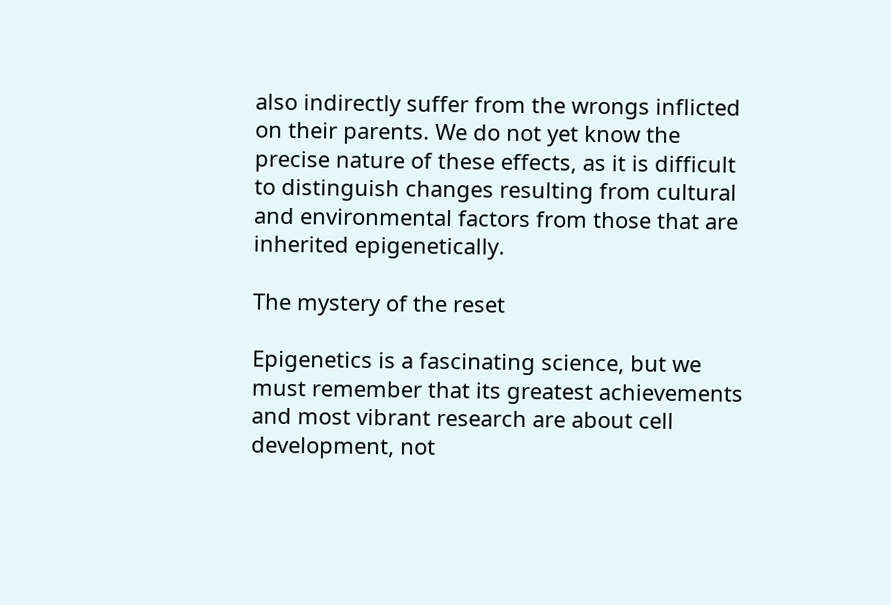also indirectly suffer from the wrongs inflicted on their parents. We do not yet know the precise nature of these effects, as it is difficult to distinguish changes resulting from cultural and environmental factors from those that are inherited epigenetically.

The mystery of the reset

Epigenetics is a fascinating science, but we must remember that its greatest achievements and most vibrant research are about cell development, not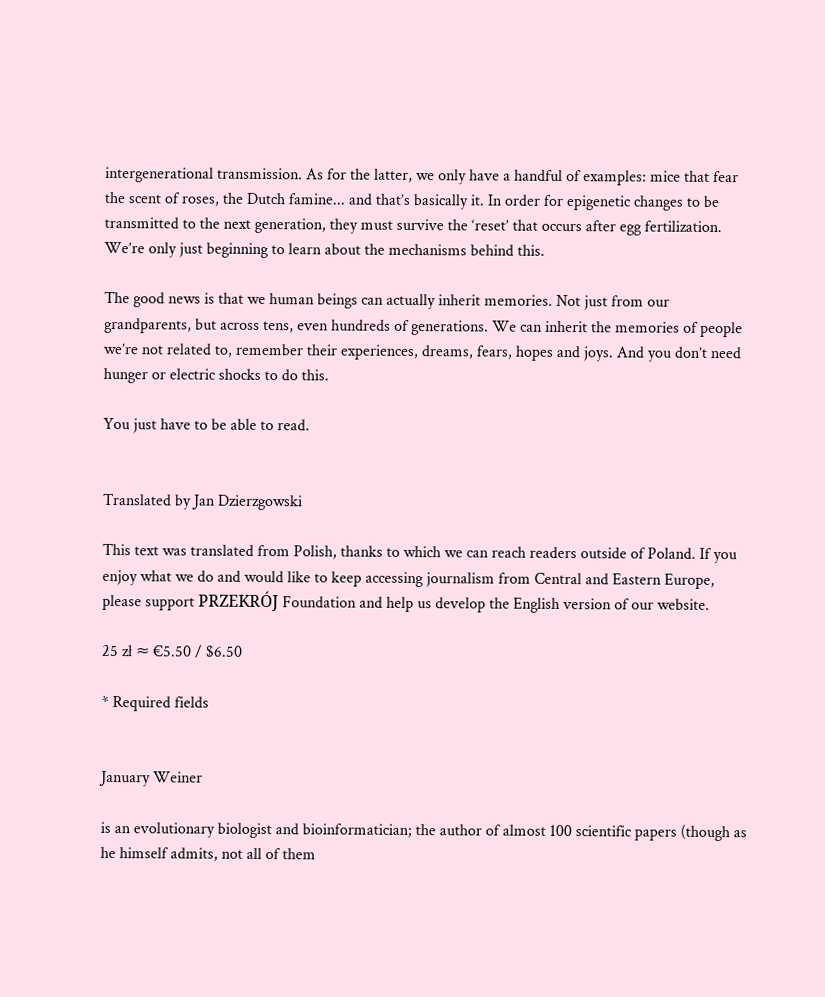intergenerational transmission. As for the latter, we only have a handful of examples: mice that fear the scent of roses, the Dutch famine... and that’s basically it. In order for epigenetic changes to be transmitted to the next generation, they must survive the ‘reset’ that occurs after egg fertilization. We’re only just beginning to learn about the mechanisms behind this.

The good news is that we human beings can actually inherit memories. Not just from our grandparents, but across tens, even hundreds of generations. We can inherit the memories of people we’re not related to, remember their experiences, dreams, fears, hopes and joys. And you don’t need hunger or electric shocks to do this.

You just have to be able to read.


Translated by Jan Dzierzgowski

This text was translated from Polish, thanks to which we can reach readers outside of Poland. If you enjoy what we do and would like to keep accessing journalism from Central and Eastern Europe, please support PRZEKRÓJ Foundation and help us develop the English version of our website.

25 zł ≈ €5.50 / $6.50

* Required fields


January Weiner

is an evolutionary biologist and bioinformatician; the author of almost 100 scientific papers (though as he himself admits, not all of them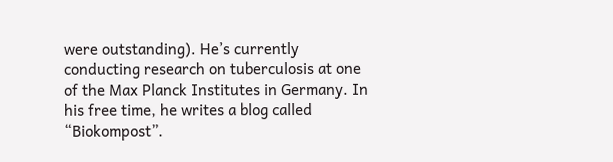were outstanding). He’s currently conducting research on tuberculosis at one of the Max Planck Institutes in Germany. In his free time, he writes a blog called “Biokompost”.